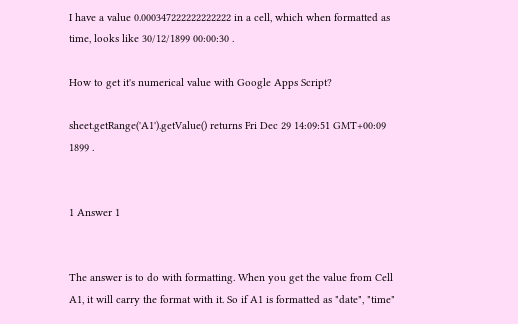I have a value 0.000347222222222222 in a cell, which when formatted as time, looks like 30/12/1899 00:00:30 .

How to get it's numerical value with Google Apps Script?

sheet.getRange('A1').getValue() returns Fri Dec 29 14:09:51 GMT+00:09 1899 .


1 Answer 1


The answer is to do with formatting. When you get the value from Cell A1, it will carry the format with it. So if A1 is formatted as "date", "time"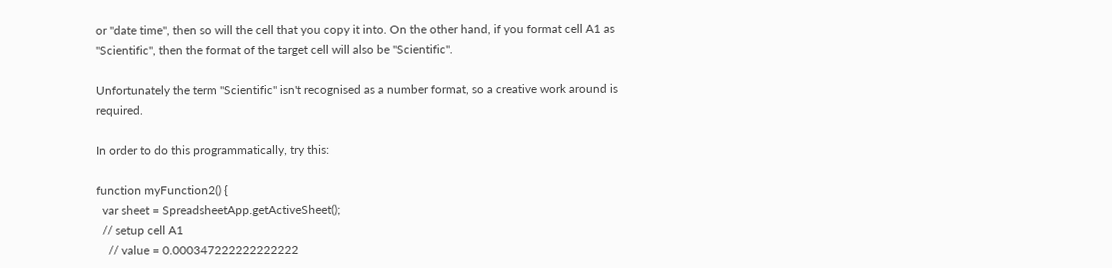or "date time", then so will the cell that you copy it into. On the other hand, if you format cell A1 as "Scientific", then the format of the target cell will also be "Scientific".

Unfortunately the term "Scientific" isn't recognised as a number format, so a creative work around is required.

In order to do this programmatically, try this:

function myFunction2() {
  var sheet = SpreadsheetApp.getActiveSheet();
  // setup cell A1
    // value = 0.000347222222222222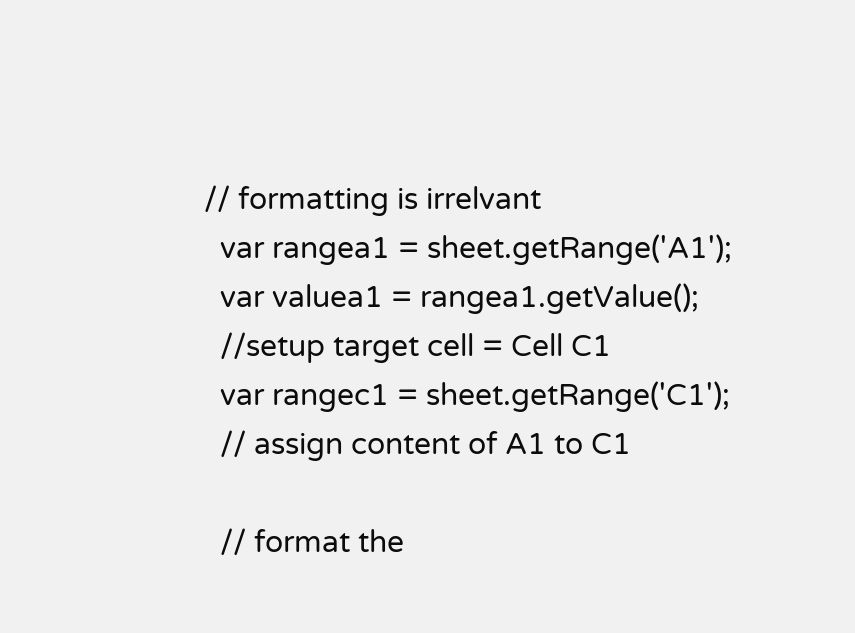// formatting is irrelvant
  var rangea1 = sheet.getRange('A1');
  var valuea1 = rangea1.getValue();
  //setup target cell = Cell C1
  var rangec1 = sheet.getRange('C1');
  // assign content of A1 to C1

  // format the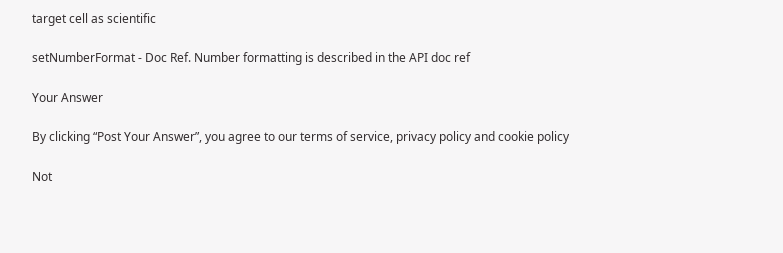target cell as scientific

setNumberFormat - Doc Ref. Number formatting is described in the API doc ref

Your Answer

By clicking “Post Your Answer”, you agree to our terms of service, privacy policy and cookie policy

Not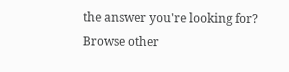the answer you're looking for? Browse other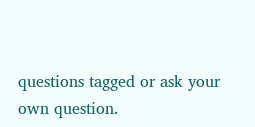questions tagged or ask your own question.